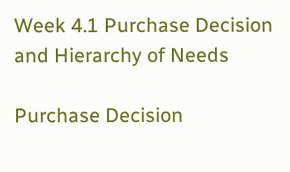Week 4.1 Purchase Decision and Hierarchy of Needs

Purchase Decision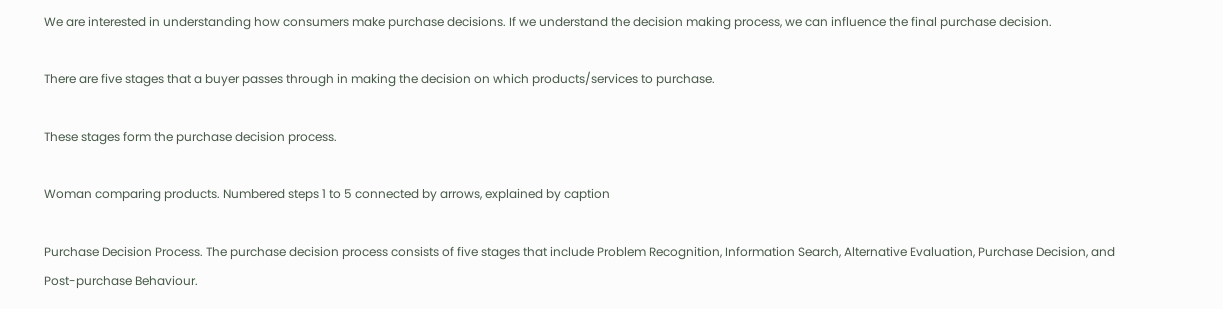We are interested in understanding how consumers make purchase decisions. If we understand the decision making process, we can influence the final purchase decision.

There are five stages that a buyer passes through in making the decision on which products/services to purchase.

These stages form the purchase decision process.

Woman comparing products. Numbered steps 1 to 5 connected by arrows, explained by caption

Purchase Decision Process. The purchase decision process consists of five stages that include Problem Recognition, Information Search, Alternative Evaluation, Purchase Decision, and Post-purchase Behaviour.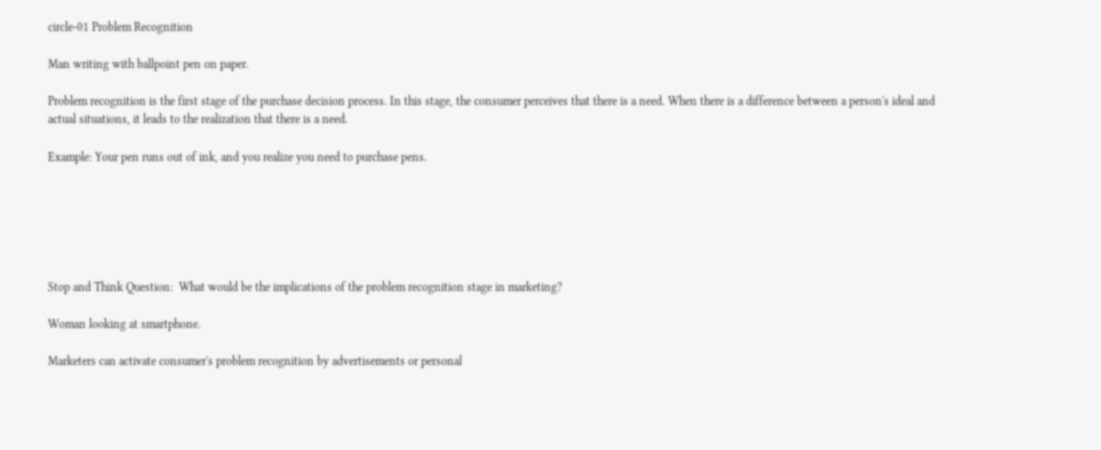circle-01 Problem Recognition

Man writing with ballpoint pen on paper.

Problem recognition is the first stage of the purchase decision process. In this stage, the consumer perceives that there is a need. When there is a difference between a person's ideal and actual situations, it leads to the realization that there is a need.

Example: Your pen runs out of ink, and you realize you need to purchase pens.






Stop and Think Question:  What would be the implications of the problem recognition stage in marketing?

Woman looking at smartphone.

Marketers can activate consumer's problem recognition by advertisements or personal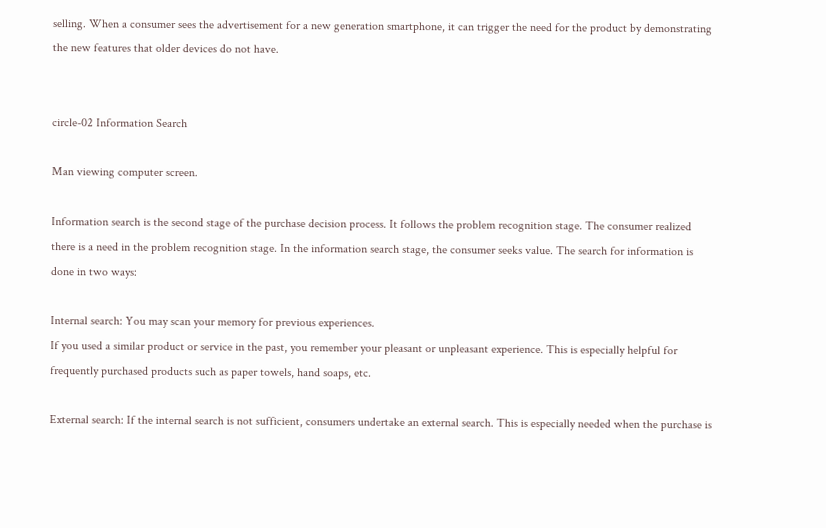selling. When a consumer sees the advertisement for a new generation smartphone, it can trigger the need for the product by demonstrating the new features that older devices do not have.


circle-02 Information Search

Man viewing computer screen.

Information search is the second stage of the purchase decision process. It follows the problem recognition stage. The consumer realized there is a need in the problem recognition stage. In the information search stage, the consumer seeks value. The search for information is done in two ways:

Internal search: You may scan your memory for previous experiences.
If you used a similar product or service in the past, you remember your pleasant or unpleasant experience. This is especially helpful for frequently purchased products such as paper towels, hand soaps, etc.

External search: If the internal search is not sufficient, consumers undertake an external search. This is especially needed when the purchase is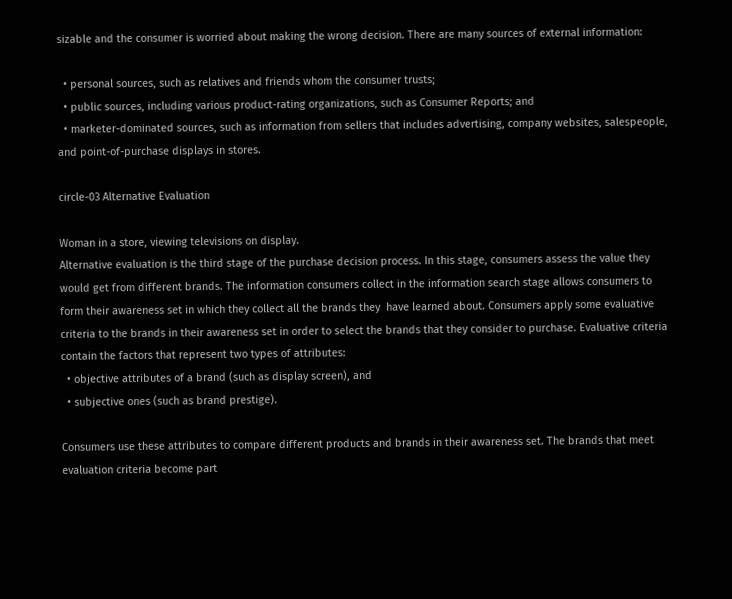sizable and the consumer is worried about making the wrong decision. There are many sources of external information:

  • personal sources, such as relatives and friends whom the consumer trusts;
  • public sources, including various product-rating organizations, such as Consumer Reports; and
  • marketer-dominated sources, such as information from sellers that includes advertising, company websites, salespeople, and point-of-purchase displays in stores.

circle-03 Alternative Evaluation

Woman in a store, viewing televisions on display.
Alternative evaluation is the third stage of the purchase decision process. In this stage, consumers assess the value they would get from different brands. The information consumers collect in the information search stage allows consumers to form their awareness set in which they collect all the brands they  have learned about. Consumers apply some evaluative criteria to the brands in their awareness set in order to select the brands that they consider to purchase. Evaluative criteria contain the factors that represent two types of attributes:
  • objective attributes of a brand (such as display screen), and
  • subjective ones (such as brand prestige).

Consumers use these attributes to compare different products and brands in their awareness set. The brands that meet evaluation criteria become part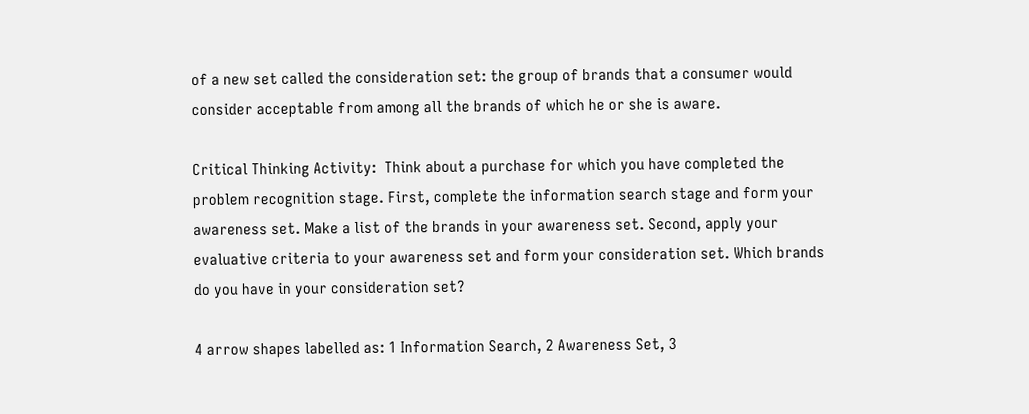of a new set called the consideration set: the group of brands that a consumer would consider acceptable from among all the brands of which he or she is aware.

Critical Thinking Activity:  Think about a purchase for which you have completed the problem recognition stage. First, complete the information search stage and form your awareness set. Make a list of the brands in your awareness set. Second, apply your evaluative criteria to your awareness set and form your consideration set. Which brands do you have in your consideration set?

4 arrow shapes labelled as: 1 Information Search, 2 Awareness Set, 3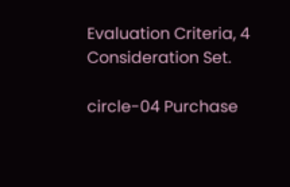Evaluation Criteria, 4 Consideration Set.

circle-04 Purchase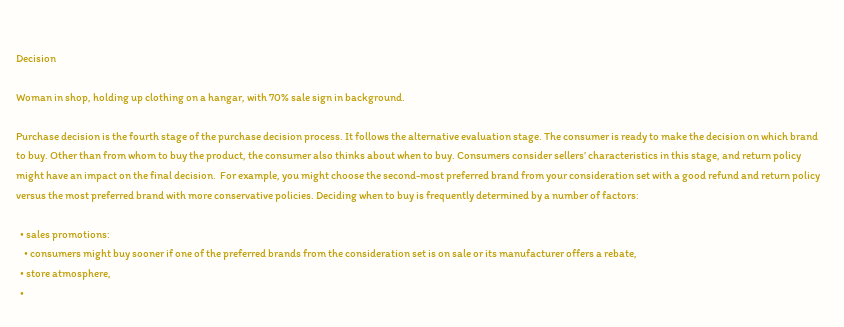Decision

Woman in shop, holding up clothing on a hangar, with 70% sale sign in background.

Purchase decision is the fourth stage of the purchase decision process. It follows the alternative evaluation stage. The consumer is ready to make the decision on which brand to buy. Other than from whom to buy the product, the consumer also thinks about when to buy. Consumers consider sellers’ characteristics in this stage, and return policy might have an impact on the final decision.  For example, you might choose the second-most preferred brand from your consideration set with a good refund and return policy versus the most preferred brand with more conservative policies. Deciding when to buy is frequently determined by a number of factors:

  • sales promotions:
    • consumers might buy sooner if one of the preferred brands from the consideration set is on sale or its manufacturer offers a rebate,
  • store atmosphere,
  •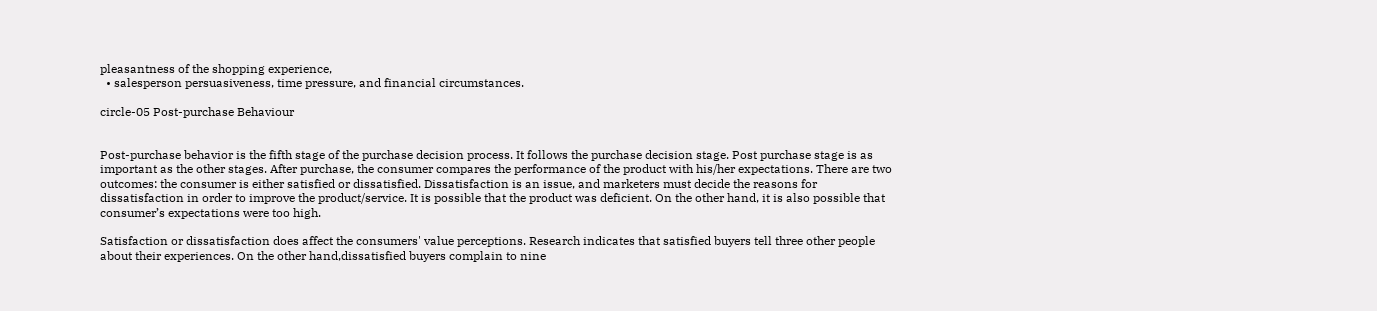pleasantness of the shopping experience,
  • salesperson persuasiveness, time pressure, and financial circumstances.

circle-05 Post-purchase Behaviour


Post-purchase behavior is the fifth stage of the purchase decision process. It follows the purchase decision stage. Post purchase stage is as important as the other stages. After purchase, the consumer compares the performance of the product with his/her expectations. There are two outcomes: the consumer is either satisfied or dissatisfied. Dissatisfaction is an issue, and marketers must decide the reasons for dissatisfaction in order to improve the product/service. It is possible that the product was deficient. On the other hand, it is also possible that consumer’s expectations were too high.

Satisfaction or dissatisfaction does affect the consumers' value perceptions. Research indicates that satisfied buyers tell three other people about their experiences. On the other hand,dissatisfied buyers complain to nine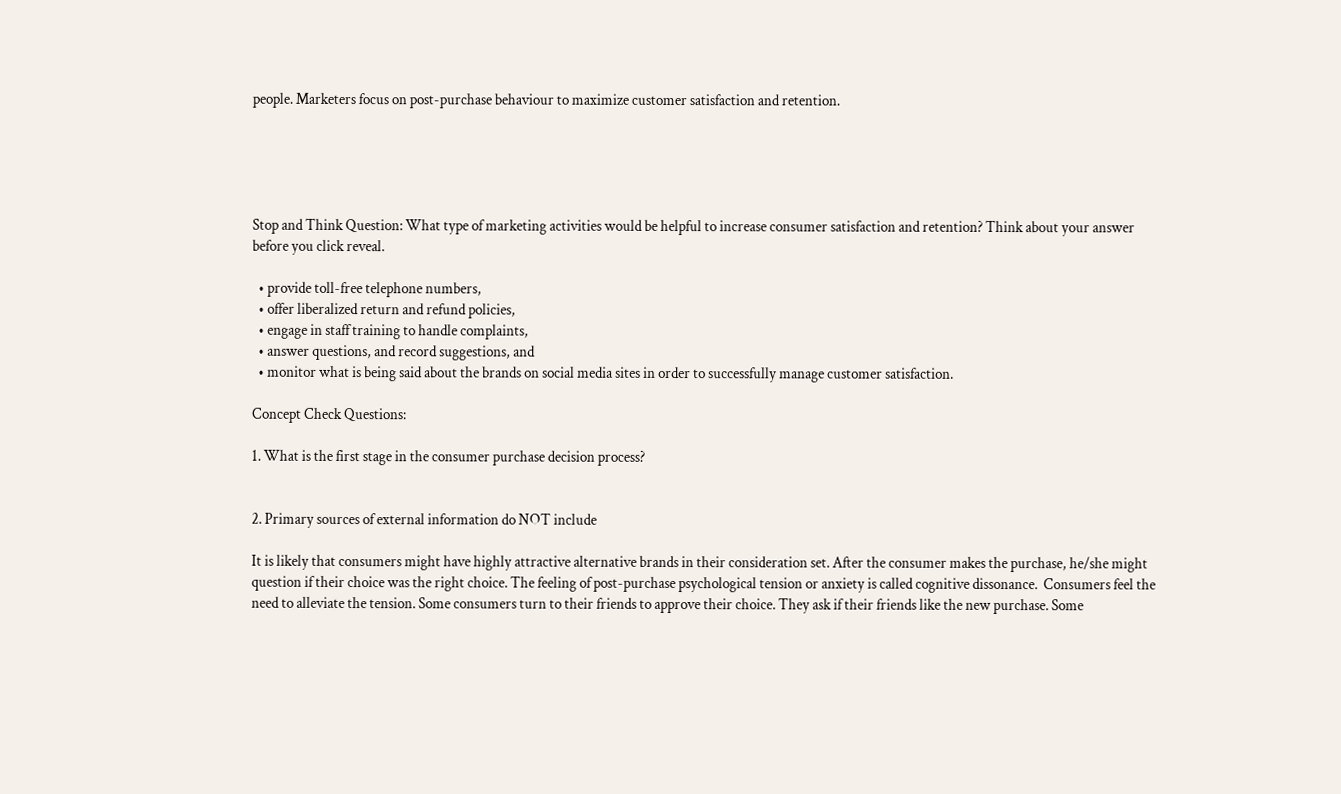people. Marketers focus on post-purchase behaviour to maximize customer satisfaction and retention.





Stop and Think Question: What type of marketing activities would be helpful to increase consumer satisfaction and retention? Think about your answer before you click reveal.

  • provide toll-free telephone numbers,
  • offer liberalized return and refund policies,
  • engage in staff training to handle complaints,
  • answer questions, and record suggestions, and
  • monitor what is being said about the brands on social media sites in order to successfully manage customer satisfaction.

Concept Check Questions:

1. What is the first stage in the consumer purchase decision process?


2. Primary sources of external information do NOT include

It is likely that consumers might have highly attractive alternative brands in their consideration set. After the consumer makes the purchase, he/she might question if their choice was the right choice. The feeling of post-purchase psychological tension or anxiety is called cognitive dissonance.  Consumers feel the need to alleviate the tension. Some consumers turn to their friends to approve their choice. They ask if their friends like the new purchase. Some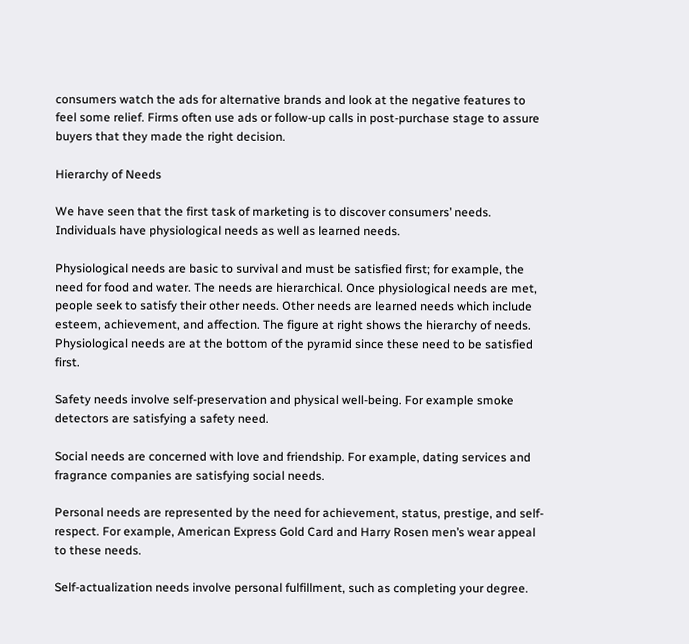consumers watch the ads for alternative brands and look at the negative features to feel some relief. Firms often use ads or follow-up calls in post-purchase stage to assure buyers that they made the right decision.

Hierarchy of Needs

We have seen that the first task of marketing is to discover consumers’ needs. Individuals have physiological needs as well as learned needs.

Physiological needs are basic to survival and must be satisfied first; for example, the need for food and water. The needs are hierarchical. Once physiological needs are met, people seek to satisfy their other needs. Other needs are learned needs which include esteem, achievement, and affection. The figure at right shows the hierarchy of needs. Physiological needs are at the bottom of the pyramid since these need to be satisfied first.

Safety needs involve self-preservation and physical well-being. For example smoke detectors are satisfying a safety need.

Social needs are concerned with love and friendship. For example, dating services and fragrance companies are satisfying social needs.

Personal needs are represented by the need for achievement, status, prestige, and self-respect. For example, American Express Gold Card and Harry Rosen men’s wear appeal to these needs.

Self-actualization needs involve personal fulfillment, such as completing your degree.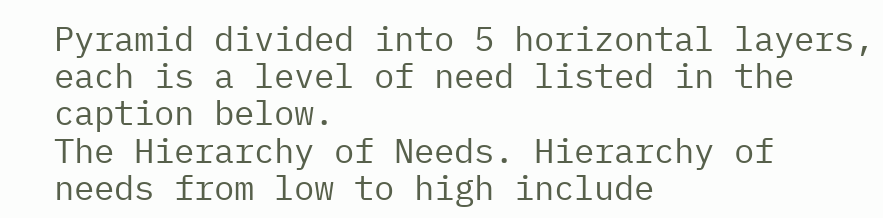Pyramid divided into 5 horizontal layers, each is a level of need listed in the caption below.
The Hierarchy of Needs. Hierarchy of needs from low to high include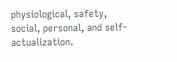physiological, safety, social, personal, and self-actualization.